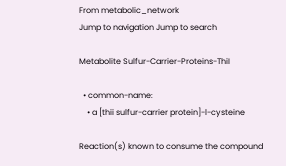From metabolic_network
Jump to navigation Jump to search

Metabolite Sulfur-Carrier-Proteins-ThiI

  • common-name:
    • a [thii sulfur-carrier protein]-l-cysteine

Reaction(s) known to consume the compound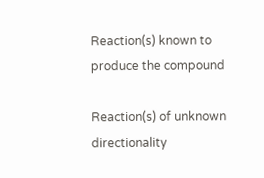Reaction(s) known to produce the compound

Reaction(s) of unknown directionality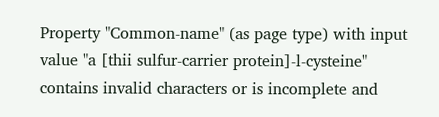Property "Common-name" (as page type) with input value "a [thii sulfur-carrier protein]-l-cysteine" contains invalid characters or is incomplete and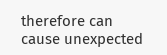therefore can cause unexpected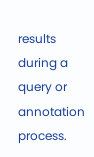results during a query or annotation process.